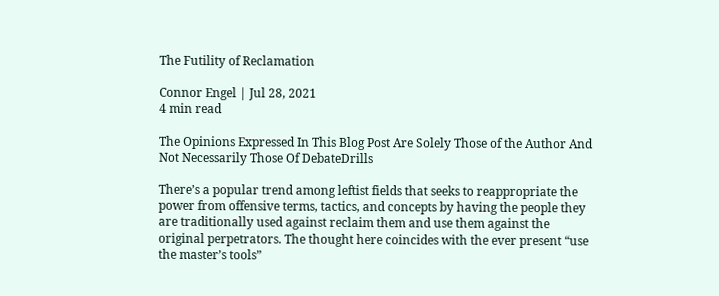The Futility of Reclamation

Connor Engel | Jul 28, 2021
4 min read

The Opinions Expressed In This Blog Post Are Solely Those of the Author And Not Necessarily Those Of DebateDrills

There’s a popular trend among leftist fields that seeks to reappropriate the power from offensive terms, tactics, and concepts by having the people they are traditionally used against reclaim them and use them against the original perpetrators. The thought here coincides with the ever present “use the master’s tools”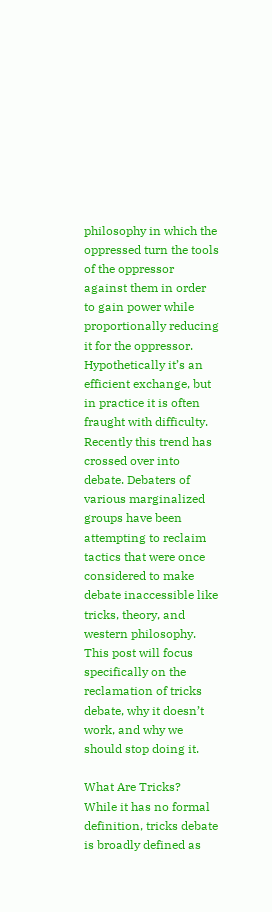philosophy in which the oppressed turn the tools of the oppressor against them in order to gain power while proportionally reducing it for the oppressor. Hypothetically it’s an efficient exchange, but in practice it is often fraught with difficulty. Recently this trend has crossed over into debate. Debaters of various marginalized groups have been attempting to reclaim tactics that were once considered to make debate inaccessible like tricks, theory, and western philosophy. This post will focus specifically on the reclamation of tricks debate, why it doesn’t work, and why we should stop doing it.

What Are Tricks?
While it has no formal definition, tricks debate is broadly defined as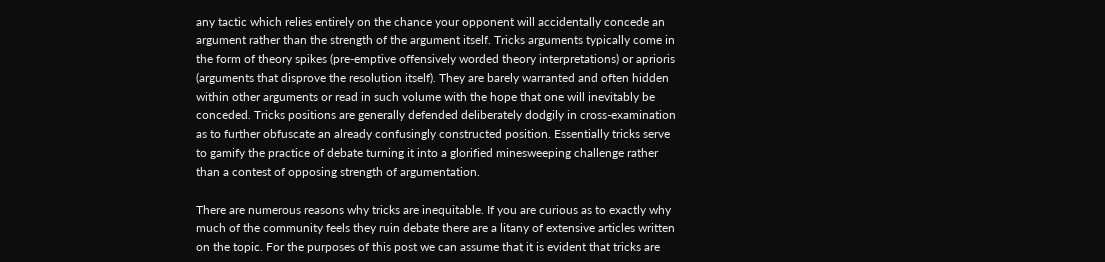any tactic which relies entirely on the chance your opponent will accidentally concede an argument rather than the strength of the argument itself. Tricks arguments typically come in the form of theory spikes (pre-emptive offensively worded theory interpretations) or aprioris (arguments that disprove the resolution itself). They are barely warranted and often hidden within other arguments or read in such volume with the hope that one will inevitably be conceded. Tricks positions are generally defended deliberately dodgily in cross-examination as to further obfuscate an already confusingly constructed position. Essentially tricks serve to gamify the practice of debate turning it into a glorified minesweeping challenge rather than a contest of opposing strength of argumentation.

There are numerous reasons why tricks are inequitable. If you are curious as to exactly why much of the community feels they ruin debate there are a litany of extensive articles written on the topic. For the purposes of this post we can assume that it is evident that tricks are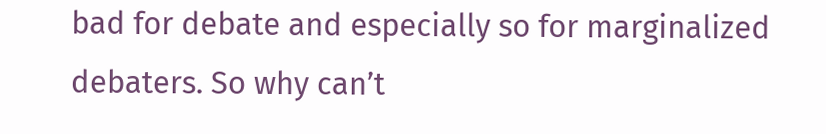bad for debate and especially so for marginalized debaters. So why can’t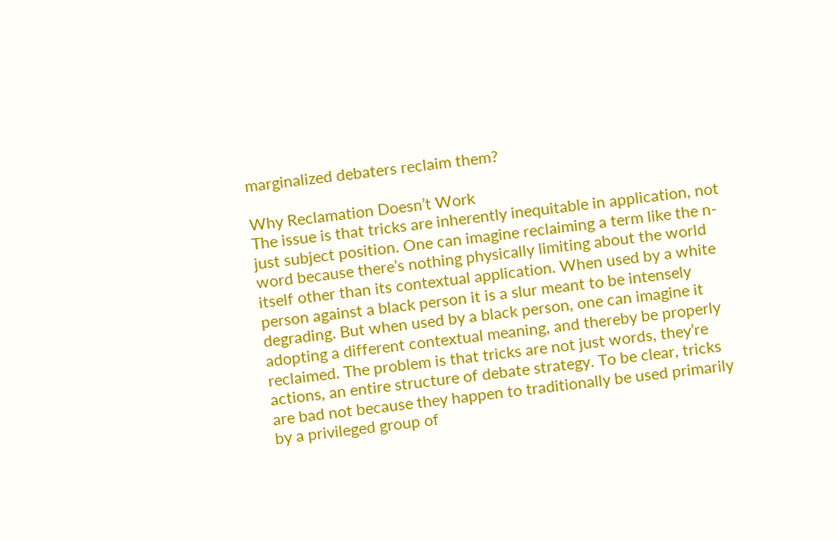marginalized debaters reclaim them?

Why Reclamation Doesn’t Work
The issue is that tricks are inherently inequitable in application, not just subject position. One can imagine reclaiming a term like the n-word because there’s nothing physically limiting about the world itself other than its contextual application. When used by a white person against a black person it is a slur meant to be intensely degrading. But when used by a black person, one can imagine it adopting a different contextual meaning, and thereby be properly reclaimed. The problem is that tricks are not just words, they’re actions, an entire structure of debate strategy. To be clear, tricks are bad not because they happen to traditionally be used primarily by a privileged group of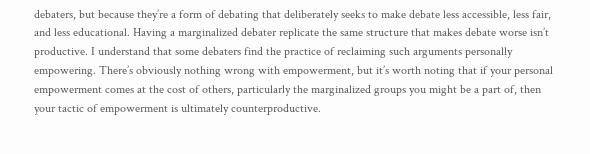debaters, but because they’re a form of debating that deliberately seeks to make debate less accessible, less fair, and less educational. Having a marginalized debater replicate the same structure that makes debate worse isn’t productive. I understand that some debaters find the practice of reclaiming such arguments personally empowering. There’s obviously nothing wrong with empowerment, but it’s worth noting that if your personal empowerment comes at the cost of others, particularly the marginalized groups you might be a part of, then your tactic of empowerment is ultimately counterproductive.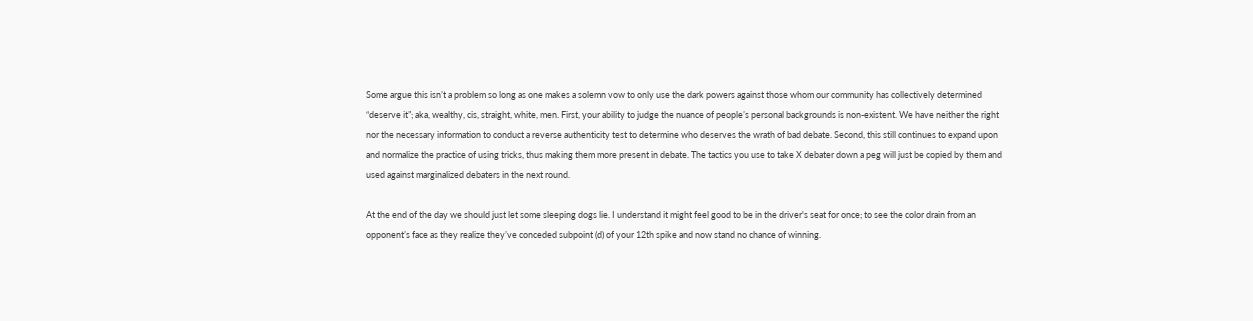Some argue this isn’t a problem so long as one makes a solemn vow to only use the dark powers against those whom our community has collectively determined “deserve it”; aka, wealthy, cis, straight, white, men. First, your ability to judge the nuance of people’s personal backgrounds is non-existent. We have neither the right nor the necessary information to conduct a reverse authenticity test to determine who deserves the wrath of bad debate. Second, this still continues to expand upon and normalize the practice of using tricks, thus making them more present in debate. The tactics you use to take X debater down a peg will just be copied by them and used against marginalized debaters in the next round.

At the end of the day we should just let some sleeping dogs lie. I understand it might feel good to be in the driver's seat for once; to see the color drain from an opponent’s face as they realize they’ve conceded subpoint (d) of your 12th spike and now stand no chance of winning.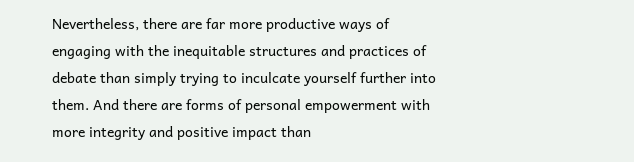Nevertheless, there are far more productive ways of engaging with the inequitable structures and practices of debate than simply trying to inculcate yourself further into them. And there are forms of personal empowerment with more integrity and positive impact than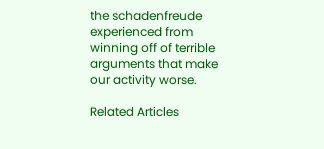the schadenfreude experienced from winning off of terrible arguments that make our activity worse.

Related Articles